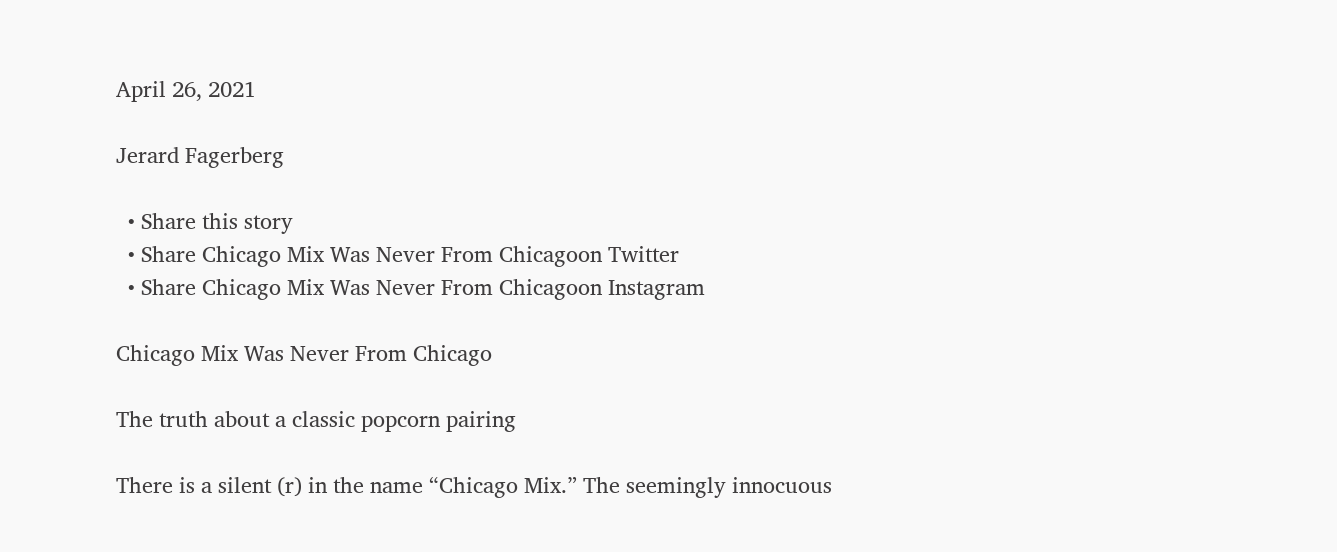April 26, 2021

Jerard Fagerberg

  • Share this story
  • Share Chicago Mix Was Never From Chicagoon Twitter
  • Share Chicago Mix Was Never From Chicagoon Instagram

Chicago Mix Was Never From Chicago

The truth about a classic popcorn pairing

There is a silent (r) in the name “Chicago Mix.” The seemingly innocuous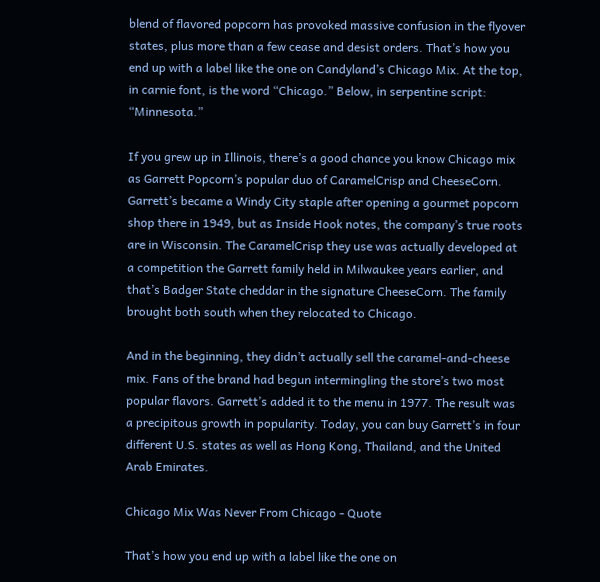blend of flavored popcorn has provoked massive confusion in the flyover states, plus more than a few cease and desist orders. That’s how you end up with a label like the one on Candyland’s Chicago Mix. At the top, in carnie font, is the word “Chicago.” Below, in serpentine script: “Minnesota.”

If you grew up in Illinois, there’s a good chance you know Chicago mix as Garrett Popcorn’s popular duo of CaramelCrisp and CheeseCorn. Garrett’s became a Windy City staple after opening a gourmet popcorn shop there in 1949, but as Inside Hook notes, the company’s true roots are in Wisconsin. The CaramelCrisp they use was actually developed at a competition the Garrett family held in Milwaukee years earlier, and that’s Badger State cheddar in the signature CheeseCorn. The family brought both south when they relocated to Chicago.

And in the beginning, they didn’t actually sell the caramel-and-cheese mix. Fans of the brand had begun intermingling the store’s two most popular flavors. Garrett’s added it to the menu in 1977. The result was a precipitous growth in popularity. Today, you can buy Garrett’s in four different U.S. states as well as Hong Kong, Thailand, and the United Arab Emirates.

Chicago Mix Was Never From Chicago - Quote

That’s how you end up with a label like the one on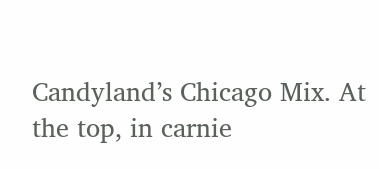Candyland’s Chicago Mix. At the top, in carnie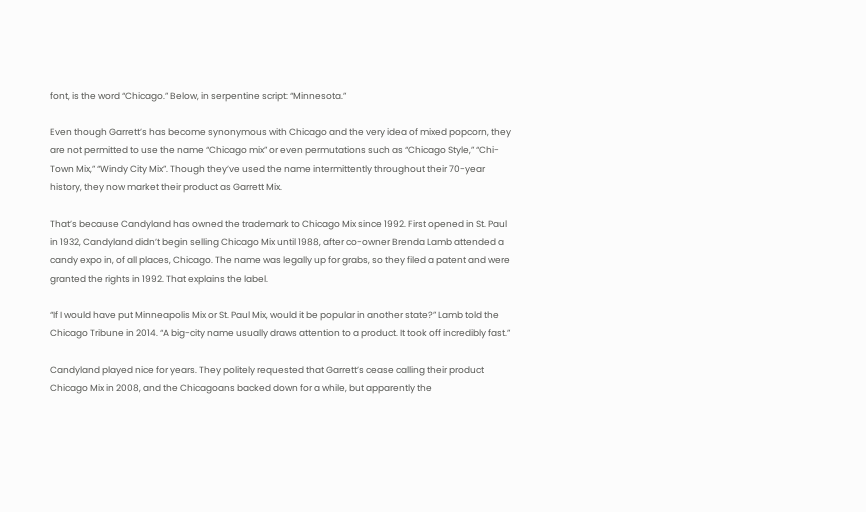font, is the word “Chicago.” Below, in serpentine script: “Minnesota.”

Even though Garrett’s has become synonymous with Chicago and the very idea of mixed popcorn, they are not permitted to use the name “Chicago mix” or even permutations such as “Chicago Style,” “Chi-Town Mix,” “Windy City Mix”. Though they’ve used the name intermittently throughout their 70-year history, they now market their product as Garrett Mix.

That’s because Candyland has owned the trademark to Chicago Mix since 1992. First opened in St. Paul in 1932, Candyland didn’t begin selling Chicago Mix until 1988, after co-owner Brenda Lamb attended a candy expo in, of all places, Chicago. The name was legally up for grabs, so they filed a patent and were granted the rights in 1992. That explains the label.

“If I would have put Minneapolis Mix or St. Paul Mix, would it be popular in another state?” Lamb told the Chicago Tribune in 2014. “A big-city name usually draws attention to a product. It took off incredibly fast.”

Candyland played nice for years. They politely requested that Garrett’s cease calling their product Chicago Mix in 2008, and the Chicagoans backed down for a while, but apparently the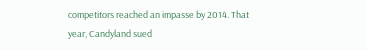competitors reached an impasse by 2014. That year, Candyland sued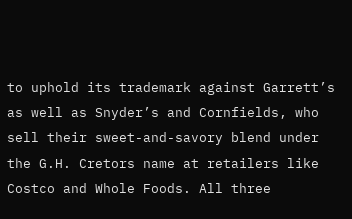to uphold its trademark against Garrett’s as well as Snyder’s and Cornfields, who sell their sweet-and-savory blend under the G.H. Cretors name at retailers like Costco and Whole Foods. All three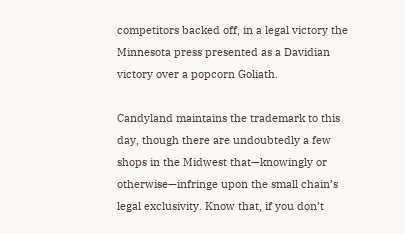competitors backed off, in a legal victory the Minnesota press presented as a Davidian victory over a popcorn Goliath.

Candyland maintains the trademark to this day, though there are undoubtedly a few shops in the Midwest that—knowingly or otherwise—infringe upon the small chain’s legal exclusivity. Know that, if you don’t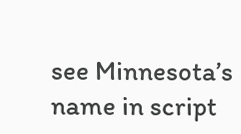see Minnesota’s name in script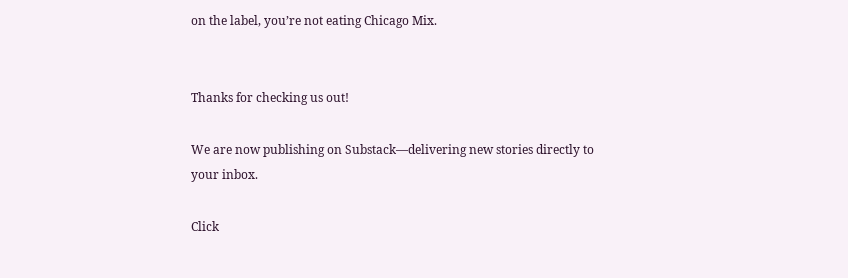on the label, you’re not eating Chicago Mix.


Thanks for checking us out!

We are now publishing on Substack—delivering new stories directly to your inbox.

Click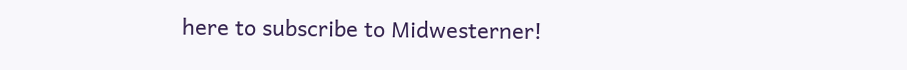here to subscribe to Midwesterner!